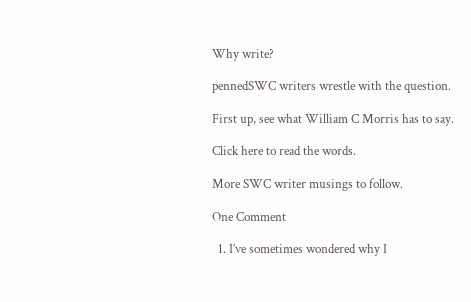Why write?

pennedSWC writers wrestle with the question.

First up, see what William C Morris has to say.

Click here to read the words.

More SWC writer musings to follow.

One Comment

  1. I’ve sometimes wondered why I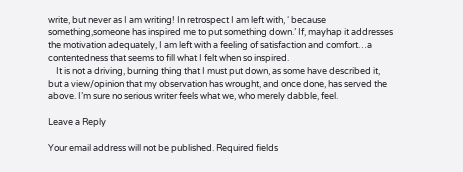write, but never as I am writing! In retrospect I am left with, ‘ because something,someone has inspired me to put something down.’ If, mayhap it addresses the motivation adequately, I am left with a feeling of satisfaction and comfort…a contentedness that seems to fill what I felt when so inspired.
    It is not a driving, burning thing that I must put down, as some have described it, but a view/opinion that my observation has wrought, and once done, has served the above. I’m sure no serious writer feels what we, who merely dabble, feel.

Leave a Reply

Your email address will not be published. Required fields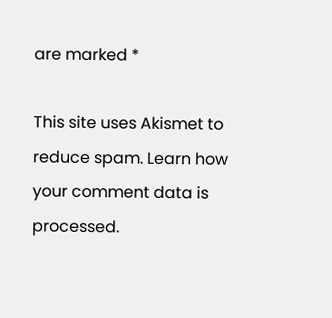are marked *

This site uses Akismet to reduce spam. Learn how your comment data is processed.